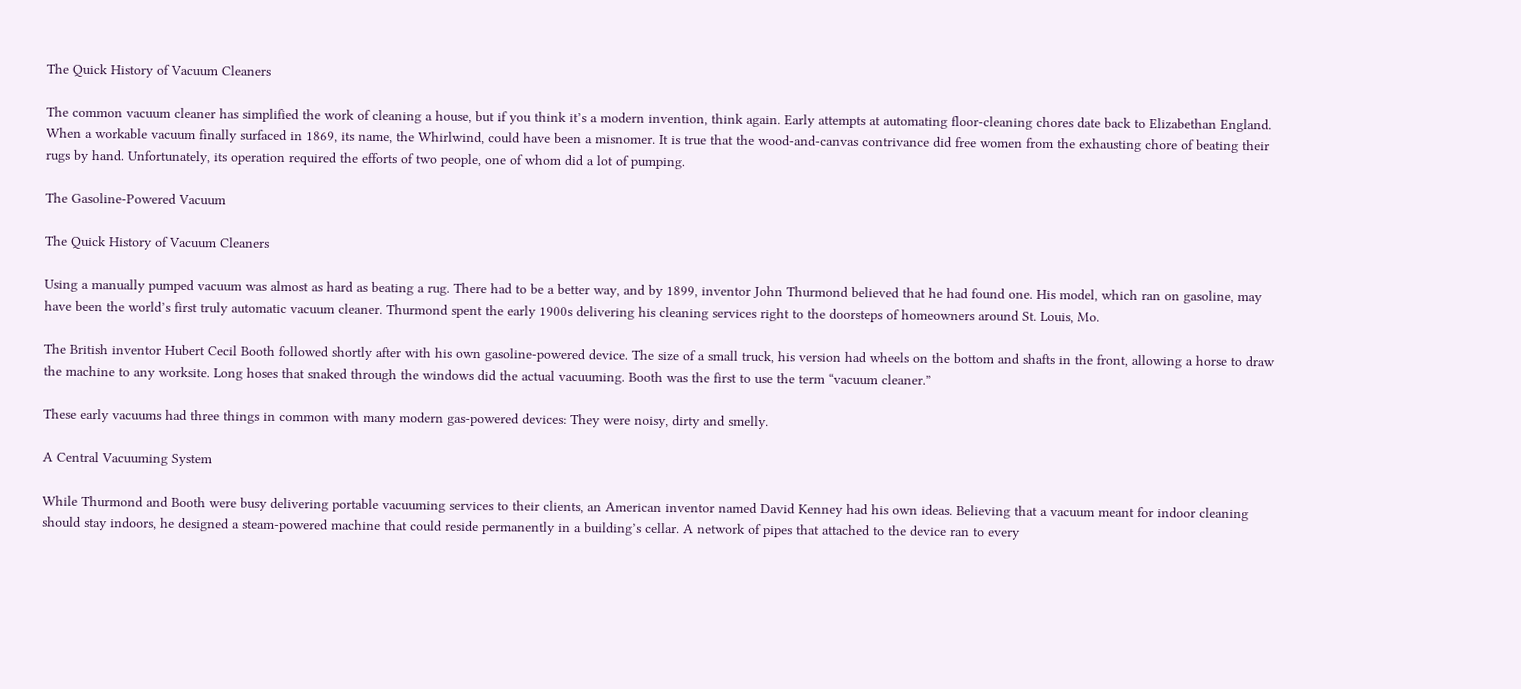The Quick History of Vacuum Cleaners

The common vacuum cleaner has simplified the work of cleaning a house, but if you think it’s a modern invention, think again. Early attempts at automating floor-cleaning chores date back to Elizabethan England. When a workable vacuum finally surfaced in 1869, its name, the Whirlwind, could have been a misnomer. It is true that the wood-and-canvas contrivance did free women from the exhausting chore of beating their rugs by hand. Unfortunately, its operation required the efforts of two people, one of whom did a lot of pumping.

The Gasoline-Powered Vacuum

The Quick History of Vacuum Cleaners

Using a manually pumped vacuum was almost as hard as beating a rug. There had to be a better way, and by 1899, inventor John Thurmond believed that he had found one. His model, which ran on gasoline, may have been the world’s first truly automatic vacuum cleaner. Thurmond spent the early 1900s delivering his cleaning services right to the doorsteps of homeowners around St. Louis, Mo.

The British inventor Hubert Cecil Booth followed shortly after with his own gasoline-powered device. The size of a small truck, his version had wheels on the bottom and shafts in the front, allowing a horse to draw the machine to any worksite. Long hoses that snaked through the windows did the actual vacuuming. Booth was the first to use the term “vacuum cleaner.”

These early vacuums had three things in common with many modern gas-powered devices: They were noisy, dirty and smelly.

A Central Vacuuming System

While Thurmond and Booth were busy delivering portable vacuuming services to their clients, an American inventor named David Kenney had his own ideas. Believing that a vacuum meant for indoor cleaning should stay indoors, he designed a steam-powered machine that could reside permanently in a building’s cellar. A network of pipes that attached to the device ran to every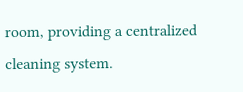room, providing a centralized cleaning system.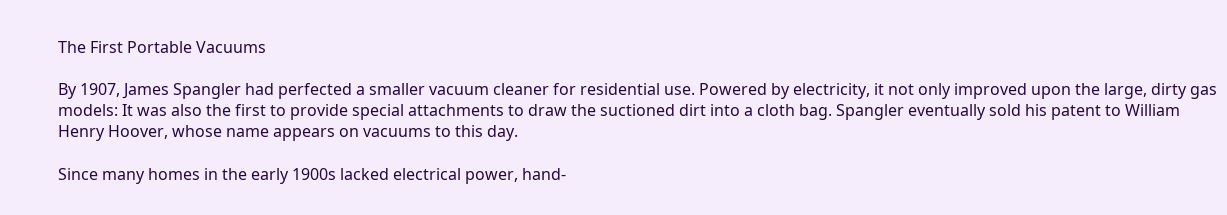The First Portable Vacuums

By 1907, James Spangler had perfected a smaller vacuum cleaner for residential use. Powered by electricity, it not only improved upon the large, dirty gas models: It was also the first to provide special attachments to draw the suctioned dirt into a cloth bag. Spangler eventually sold his patent to William Henry Hoover, whose name appears on vacuums to this day.

Since many homes in the early 1900s lacked electrical power, hand-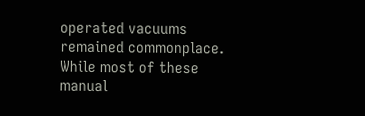operated vacuums remained commonplace. While most of these manual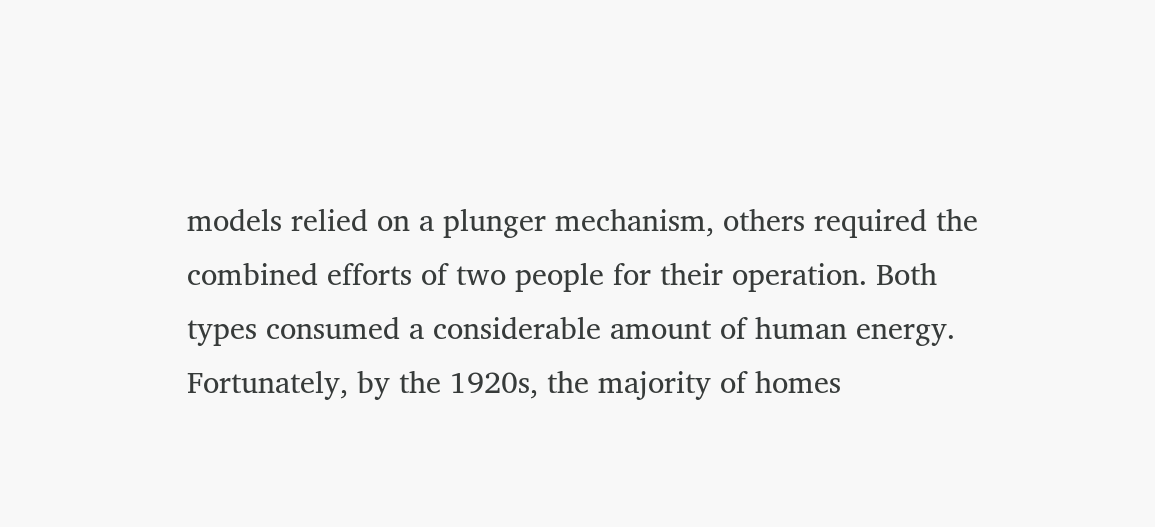models relied on a plunger mechanism, others required the combined efforts of two people for their operation. Both types consumed a considerable amount of human energy. Fortunately, by the 1920s, the majority of homes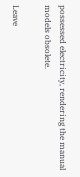possessed electricity, rendering the manual models obsolete.

Leave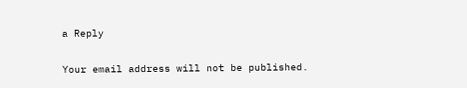a Reply

Your email address will not be published.